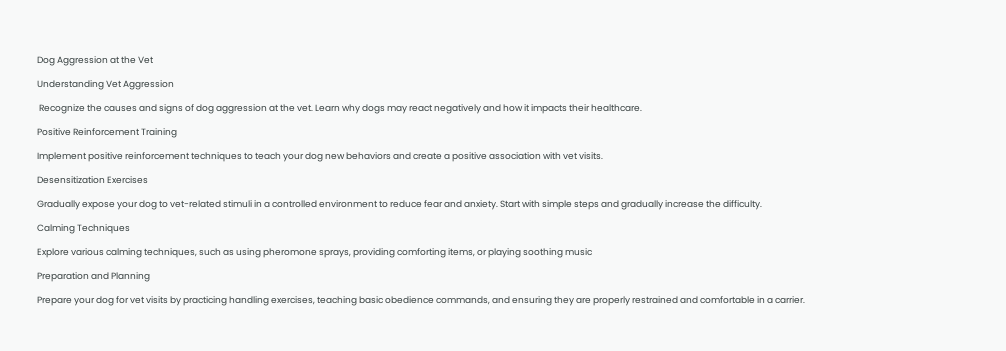Dog Aggression at the Vet

Understanding Vet Aggression

 Recognize the causes and signs of dog aggression at the vet. Learn why dogs may react negatively and how it impacts their healthcare.

Positive Reinforcement Training

Implement positive reinforcement techniques to teach your dog new behaviors and create a positive association with vet visits.

Desensitization Exercises

Gradually expose your dog to vet-related stimuli in a controlled environment to reduce fear and anxiety. Start with simple steps and gradually increase the difficulty.

Calming Techniques

Explore various calming techniques, such as using pheromone sprays, providing comforting items, or playing soothing music

Preparation and Planning

Prepare your dog for vet visits by practicing handling exercises, teaching basic obedience commands, and ensuring they are properly restrained and comfortable in a carrier.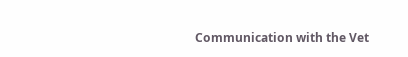Communication with the Vet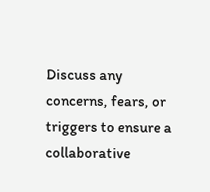Discuss any concerns, fears, or triggers to ensure a collaborative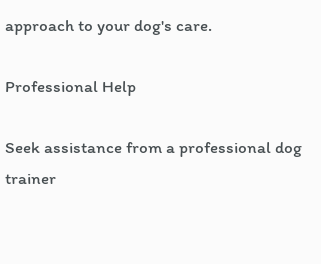approach to your dog's care.

Professional Help

Seek assistance from a professional dog trainer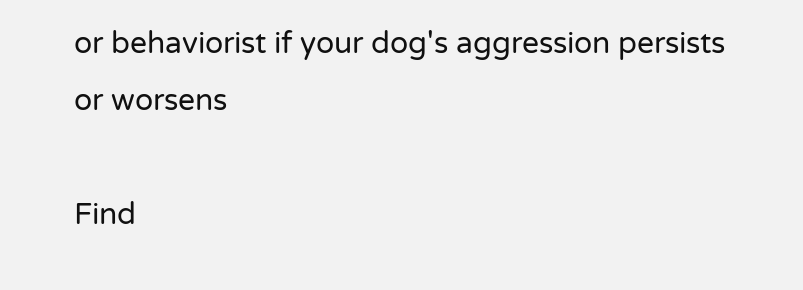or behaviorist if your dog's aggression persists or worsens

Find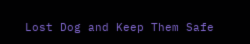Lost Dog and Keep Them Safe